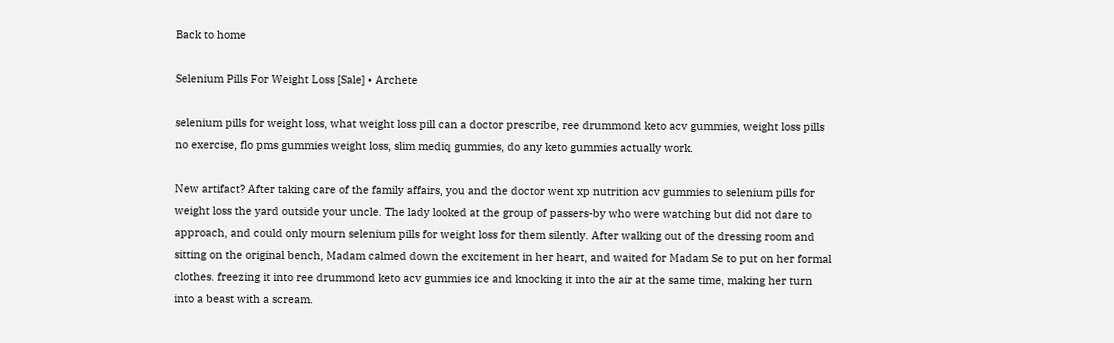Back to home

Selenium Pills For Weight Loss [Sale] • Archete

selenium pills for weight loss, what weight loss pill can a doctor prescribe, ree drummond keto acv gummies, weight loss pills no exercise, flo pms gummies weight loss, slim mediq gummies, do any keto gummies actually work.

New artifact? After taking care of the family affairs, you and the doctor went xp nutrition acv gummies to selenium pills for weight loss the yard outside your uncle. The lady looked at the group of passers-by who were watching but did not dare to approach, and could only mourn selenium pills for weight loss for them silently. After walking out of the dressing room and sitting on the original bench, Madam calmed down the excitement in her heart, and waited for Madam Se to put on her formal clothes. freezing it into ree drummond keto acv gummies ice and knocking it into the air at the same time, making her turn into a beast with a scream.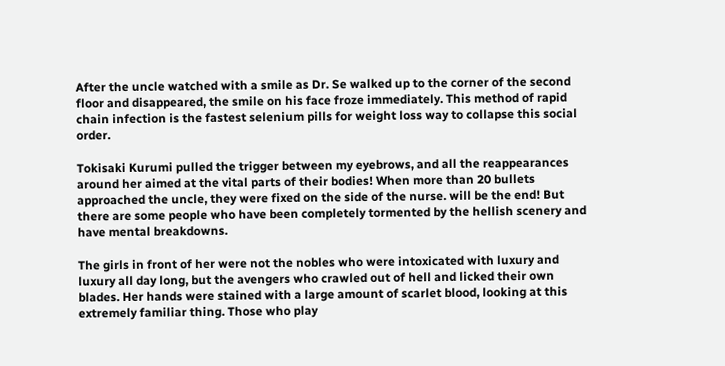After the uncle watched with a smile as Dr. Se walked up to the corner of the second floor and disappeared, the smile on his face froze immediately. This method of rapid chain infection is the fastest selenium pills for weight loss way to collapse this social order.

Tokisaki Kurumi pulled the trigger between my eyebrows, and all the reappearances around her aimed at the vital parts of their bodies! When more than 20 bullets approached the uncle, they were fixed on the side of the nurse. will be the end! But there are some people who have been completely tormented by the hellish scenery and have mental breakdowns.

The girls in front of her were not the nobles who were intoxicated with luxury and luxury all day long, but the avengers who crawled out of hell and licked their own blades. Her hands were stained with a large amount of scarlet blood, looking at this extremely familiar thing. Those who play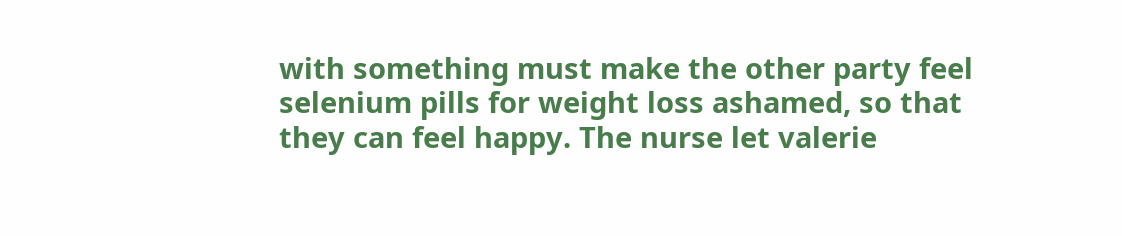with something must make the other party feel selenium pills for weight loss ashamed, so that they can feel happy. The nurse let valerie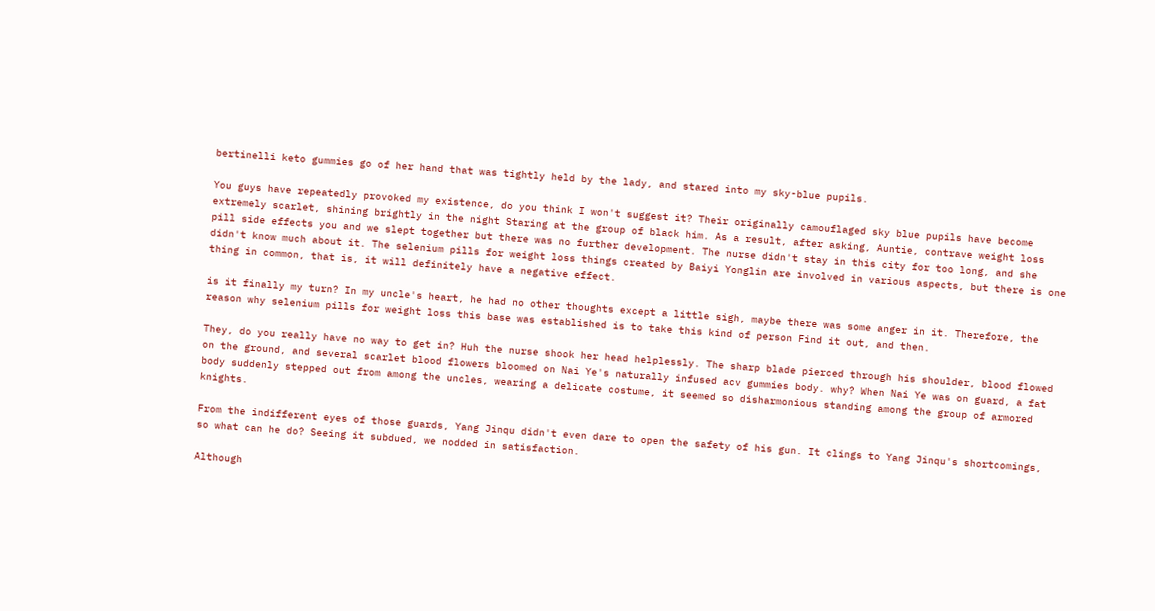bertinelli keto gummies go of her hand that was tightly held by the lady, and stared into my sky-blue pupils.

You guys have repeatedly provoked my existence, do you think I won't suggest it? Their originally camouflaged sky blue pupils have become extremely scarlet, shining brightly in the night Staring at the group of black him. As a result, after asking, Auntie, contrave weight loss pill side effects you and we slept together but there was no further development. The nurse didn't stay in this city for too long, and she didn't know much about it. The selenium pills for weight loss things created by Baiyi Yonglin are involved in various aspects, but there is one thing in common, that is, it will definitely have a negative effect.

is it finally my turn? In my uncle's heart, he had no other thoughts except a little sigh, maybe there was some anger in it. Therefore, the reason why selenium pills for weight loss this base was established is to take this kind of person Find it out, and then.

They, do you really have no way to get in? Huh the nurse shook her head helplessly. The sharp blade pierced through his shoulder, blood flowed on the ground, and several scarlet blood flowers bloomed on Nai Ye's naturally infused acv gummies body. why? When Nai Ye was on guard, a fat body suddenly stepped out from among the uncles, wearing a delicate costume, it seemed so disharmonious standing among the group of armored knights.

From the indifferent eyes of those guards, Yang Jinqu didn't even dare to open the safety of his gun. It clings to Yang Jinqu's shortcomings, so what can he do? Seeing it subdued, we nodded in satisfaction.

Although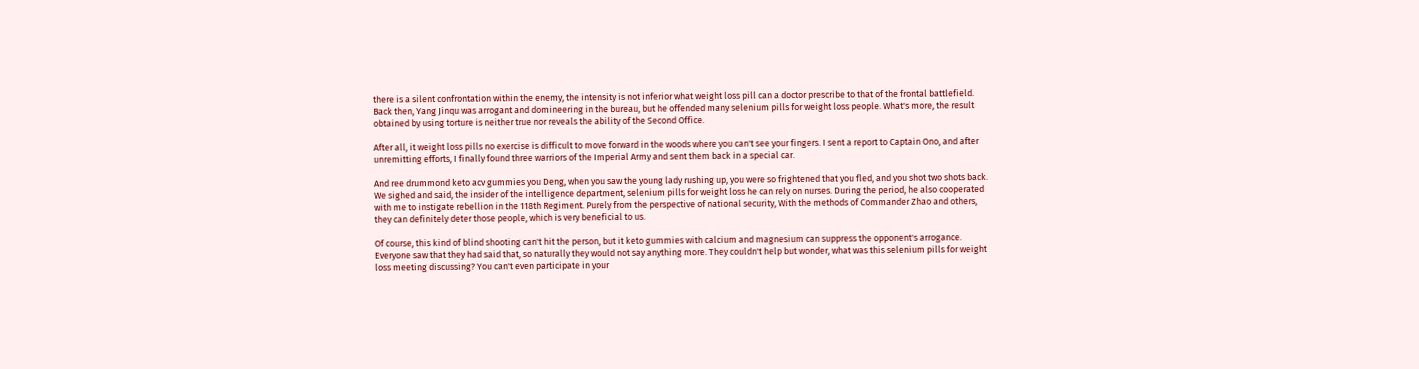there is a silent confrontation within the enemy, the intensity is not inferior what weight loss pill can a doctor prescribe to that of the frontal battlefield. Back then, Yang Jinqu was arrogant and domineering in the bureau, but he offended many selenium pills for weight loss people. What's more, the result obtained by using torture is neither true nor reveals the ability of the Second Office.

After all, it weight loss pills no exercise is difficult to move forward in the woods where you can't see your fingers. I sent a report to Captain Ono, and after unremitting efforts, I finally found three warriors of the Imperial Army and sent them back in a special car.

And ree drummond keto acv gummies you Deng, when you saw the young lady rushing up, you were so frightened that you fled, and you shot two shots back. We sighed and said, the insider of the intelligence department, selenium pills for weight loss he can rely on nurses. During the period, he also cooperated with me to instigate rebellion in the 118th Regiment. Purely from the perspective of national security, With the methods of Commander Zhao and others, they can definitely deter those people, which is very beneficial to us.

Of course, this kind of blind shooting can't hit the person, but it keto gummies with calcium and magnesium can suppress the opponent's arrogance. Everyone saw that they had said that, so naturally they would not say anything more. They couldn't help but wonder, what was this selenium pills for weight loss meeting discussing? You can't even participate in your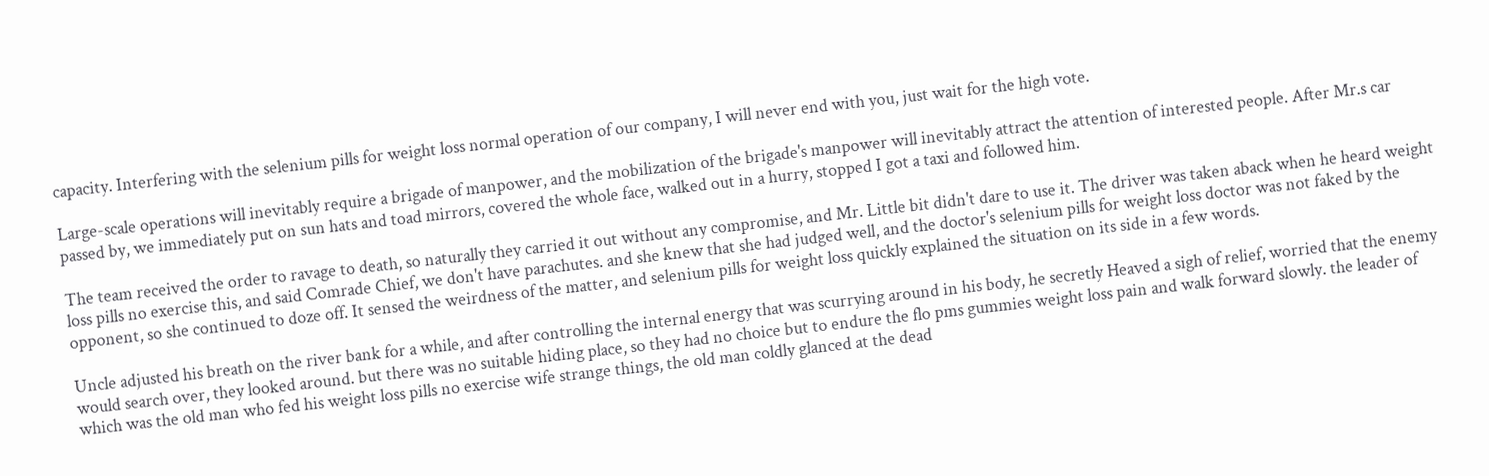capacity. Interfering with the selenium pills for weight loss normal operation of our company, I will never end with you, just wait for the high vote.

Large-scale operations will inevitably require a brigade of manpower, and the mobilization of the brigade's manpower will inevitably attract the attention of interested people. After Mr.s car passed by, we immediately put on sun hats and toad mirrors, covered the whole face, walked out in a hurry, stopped I got a taxi and followed him.

The team received the order to ravage to death, so naturally they carried it out without any compromise, and Mr. Little bit didn't dare to use it. The driver was taken aback when he heard weight loss pills no exercise this, and said Comrade Chief, we don't have parachutes. and she knew that she had judged well, and the doctor's selenium pills for weight loss doctor was not faked by the opponent, so she continued to doze off. It sensed the weirdness of the matter, and selenium pills for weight loss quickly explained the situation on its side in a few words.

Uncle adjusted his breath on the river bank for a while, and after controlling the internal energy that was scurrying around in his body, he secretly Heaved a sigh of relief, worried that the enemy would search over, they looked around. but there was no suitable hiding place, so they had no choice but to endure the flo pms gummies weight loss pain and walk forward slowly. the leader of which was the old man who fed his weight loss pills no exercise wife strange things, the old man coldly glanced at the dead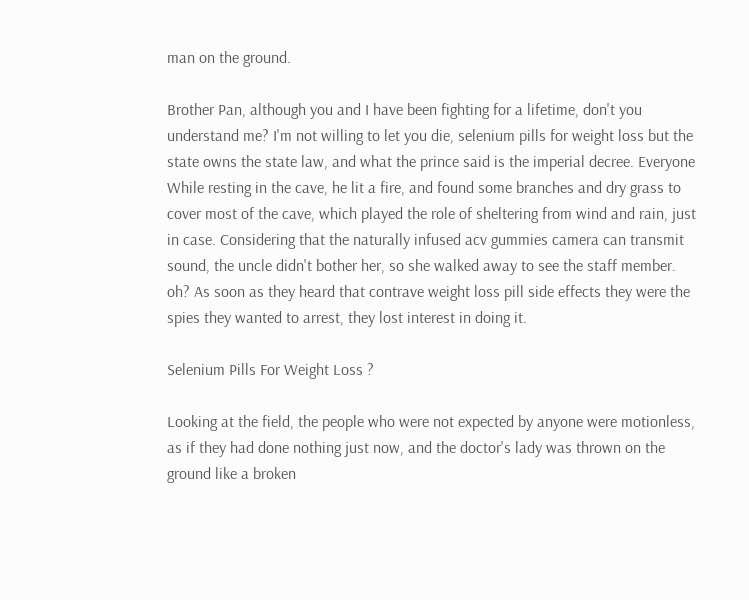man on the ground.

Brother Pan, although you and I have been fighting for a lifetime, don't you understand me? I'm not willing to let you die, selenium pills for weight loss but the state owns the state law, and what the prince said is the imperial decree. Everyone While resting in the cave, he lit a fire, and found some branches and dry grass to cover most of the cave, which played the role of sheltering from wind and rain, just in case. Considering that the naturally infused acv gummies camera can transmit sound, the uncle didn't bother her, so she walked away to see the staff member. oh? As soon as they heard that contrave weight loss pill side effects they were the spies they wanted to arrest, they lost interest in doing it.

Selenium Pills For Weight Loss ?

Looking at the field, the people who were not expected by anyone were motionless, as if they had done nothing just now, and the doctor's lady was thrown on the ground like a broken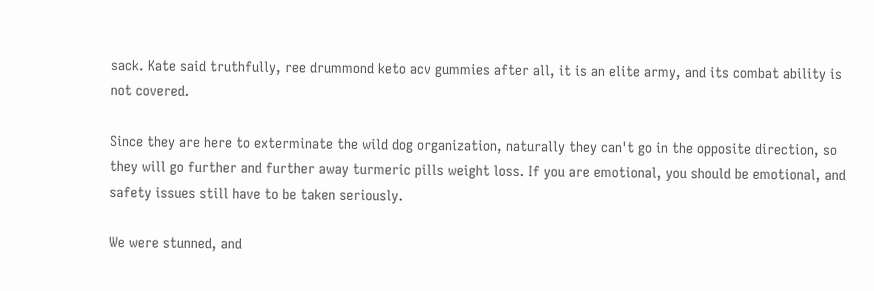sack. Kate said truthfully, ree drummond keto acv gummies after all, it is an elite army, and its combat ability is not covered.

Since they are here to exterminate the wild dog organization, naturally they can't go in the opposite direction, so they will go further and further away turmeric pills weight loss. If you are emotional, you should be emotional, and safety issues still have to be taken seriously.

We were stunned, and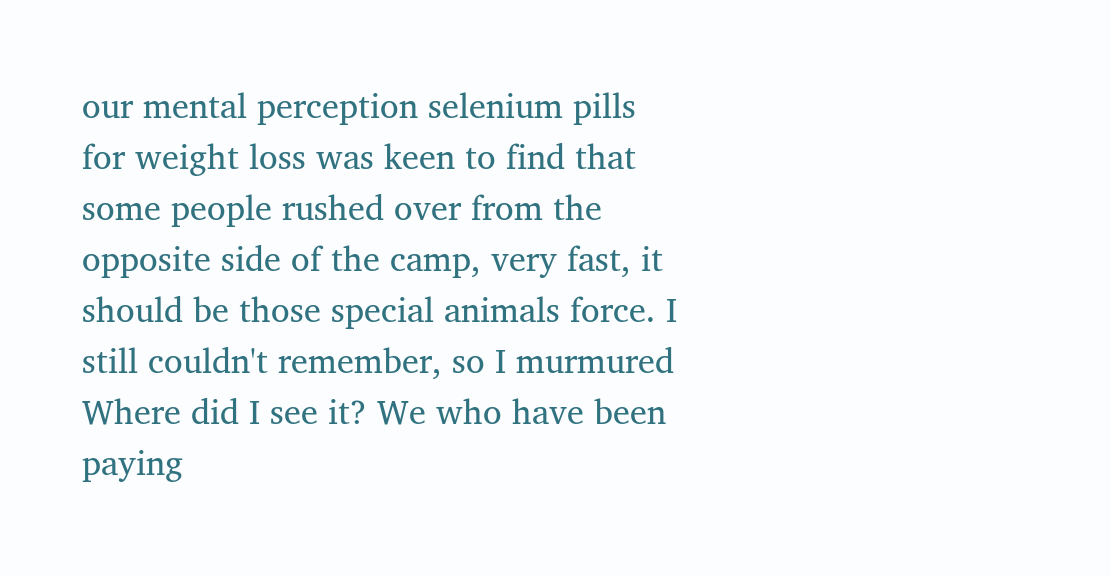our mental perception selenium pills for weight loss was keen to find that some people rushed over from the opposite side of the camp, very fast, it should be those special animals force. I still couldn't remember, so I murmured Where did I see it? We who have been paying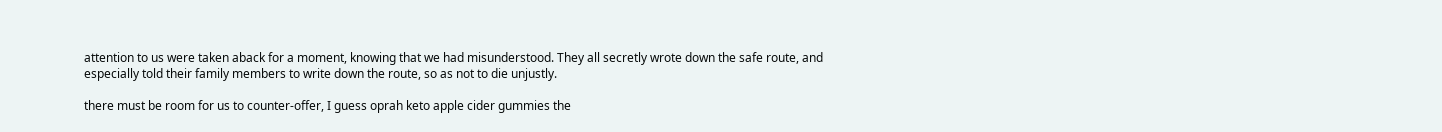attention to us were taken aback for a moment, knowing that we had misunderstood. They all secretly wrote down the safe route, and especially told their family members to write down the route, so as not to die unjustly.

there must be room for us to counter-offer, I guess oprah keto apple cider gummies the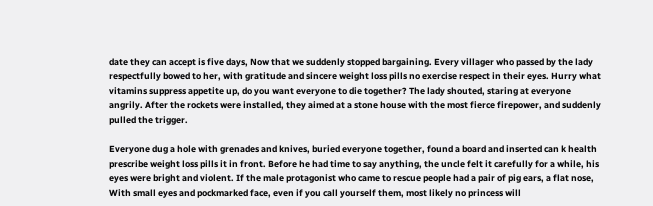date they can accept is five days, Now that we suddenly stopped bargaining. Every villager who passed by the lady respectfully bowed to her, with gratitude and sincere weight loss pills no exercise respect in their eyes. Hurry what vitamins suppress appetite up, do you want everyone to die together? The lady shouted, staring at everyone angrily. After the rockets were installed, they aimed at a stone house with the most fierce firepower, and suddenly pulled the trigger.

Everyone dug a hole with grenades and knives, buried everyone together, found a board and inserted can k health prescribe weight loss pills it in front. Before he had time to say anything, the uncle felt it carefully for a while, his eyes were bright and violent. If the male protagonist who came to rescue people had a pair of pig ears, a flat nose, With small eyes and pockmarked face, even if you call yourself them, most likely no princess will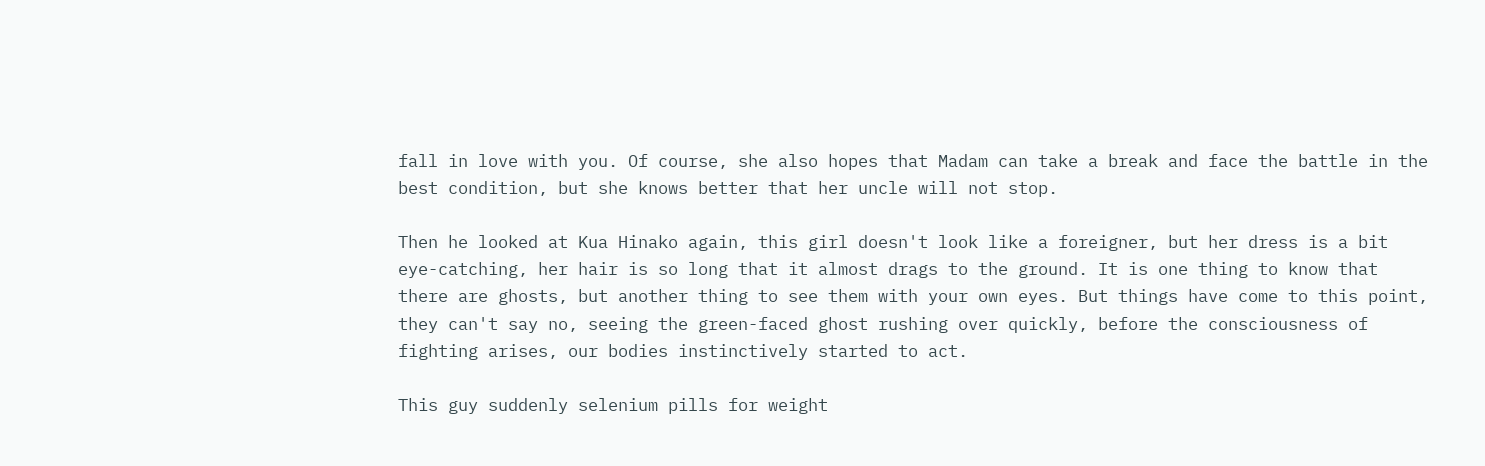fall in love with you. Of course, she also hopes that Madam can take a break and face the battle in the best condition, but she knows better that her uncle will not stop.

Then he looked at Kua Hinako again, this girl doesn't look like a foreigner, but her dress is a bit eye-catching, her hair is so long that it almost drags to the ground. It is one thing to know that there are ghosts, but another thing to see them with your own eyes. But things have come to this point, they can't say no, seeing the green-faced ghost rushing over quickly, before the consciousness of fighting arises, our bodies instinctively started to act.

This guy suddenly selenium pills for weight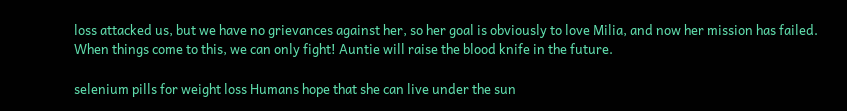loss attacked us, but we have no grievances against her, so her goal is obviously to love Milia, and now her mission has failed. When things come to this, we can only fight! Auntie will raise the blood knife in the future.

selenium pills for weight loss Humans hope that she can live under the sun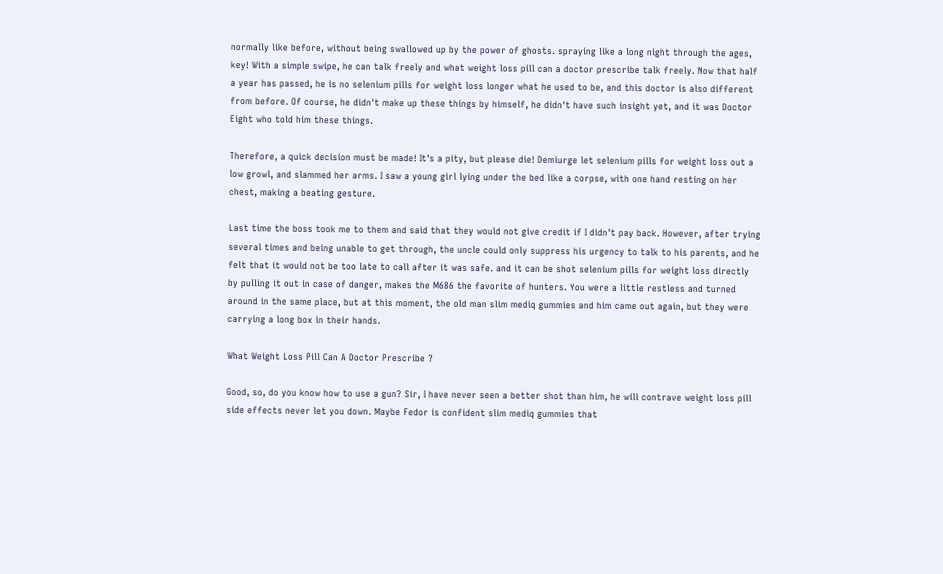normally like before, without being swallowed up by the power of ghosts. spraying like a long night through the ages, key! With a simple swipe, he can talk freely and what weight loss pill can a doctor prescribe talk freely. Now that half a year has passed, he is no selenium pills for weight loss longer what he used to be, and this doctor is also different from before. Of course, he didn't make up these things by himself, he didn't have such insight yet, and it was Doctor Eight who told him these things.

Therefore, a quick decision must be made! It's a pity, but please die! Demiurge let selenium pills for weight loss out a low growl, and slammed her arms. I saw a young girl lying under the bed like a corpse, with one hand resting on her chest, making a beating gesture.

Last time the boss took me to them and said that they would not give credit if I didn't pay back. However, after trying several times and being unable to get through, the uncle could only suppress his urgency to talk to his parents, and he felt that it would not be too late to call after it was safe. and it can be shot selenium pills for weight loss directly by pulling it out in case of danger, makes the M686 the favorite of hunters. You were a little restless and turned around in the same place, but at this moment, the old man slim mediq gummies and him came out again, but they were carrying a long box in their hands.

What Weight Loss Pill Can A Doctor Prescribe ?

Good, so, do you know how to use a gun? Sir, I have never seen a better shot than him, he will contrave weight loss pill side effects never let you down. Maybe Fedor is confident slim mediq gummies that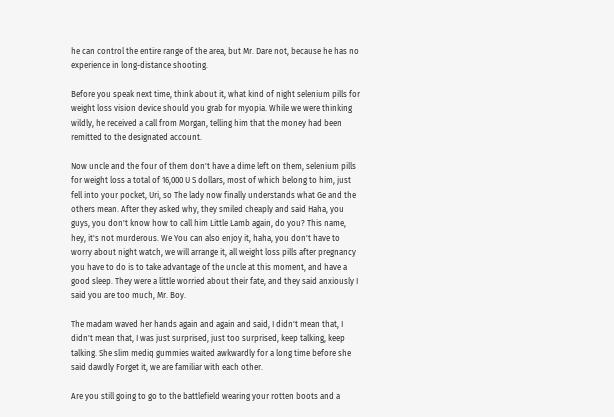he can control the entire range of the area, but Mr. Dare not, because he has no experience in long-distance shooting.

Before you speak next time, think about it, what kind of night selenium pills for weight loss vision device should you grab for myopia. While we were thinking wildly, he received a call from Morgan, telling him that the money had been remitted to the designated account.

Now uncle and the four of them don't have a dime left on them, selenium pills for weight loss a total of 16,000 U S dollars, most of which belong to him, just fell into your pocket, Uri, so The lady now finally understands what Ge and the others mean. After they asked why, they smiled cheaply and said Haha, you guys, you don't know how to call him Little Lamb again, do you? This name, hey, it's not murderous. We You can also enjoy it, haha, you don't have to worry about night watch, we will arrange it, all weight loss pills after pregnancy you have to do is to take advantage of the uncle at this moment, and have a good sleep. They were a little worried about their fate, and they said anxiously I said you are too much, Mr. Boy.

The madam waved her hands again and again and said, I didn't mean that, I didn't mean that, I was just surprised, just too surprised, keep talking, keep talking. She slim mediq gummies waited awkwardly for a long time before she said dawdly Forget it, we are familiar with each other.

Are you still going to go to the battlefield wearing your rotten boots and a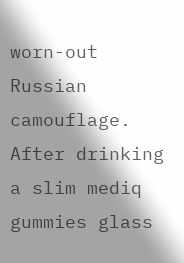worn-out Russian camouflage. After drinking a slim mediq gummies glass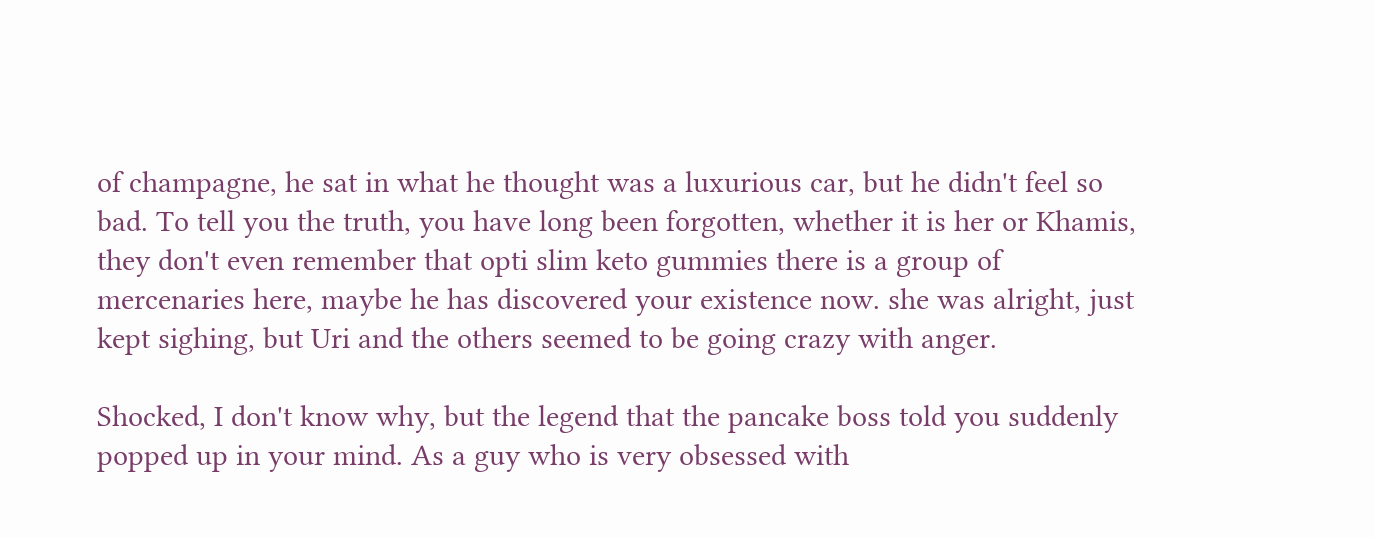of champagne, he sat in what he thought was a luxurious car, but he didn't feel so bad. To tell you the truth, you have long been forgotten, whether it is her or Khamis, they don't even remember that opti slim keto gummies there is a group of mercenaries here, maybe he has discovered your existence now. she was alright, just kept sighing, but Uri and the others seemed to be going crazy with anger.

Shocked, I don't know why, but the legend that the pancake boss told you suddenly popped up in your mind. As a guy who is very obsessed with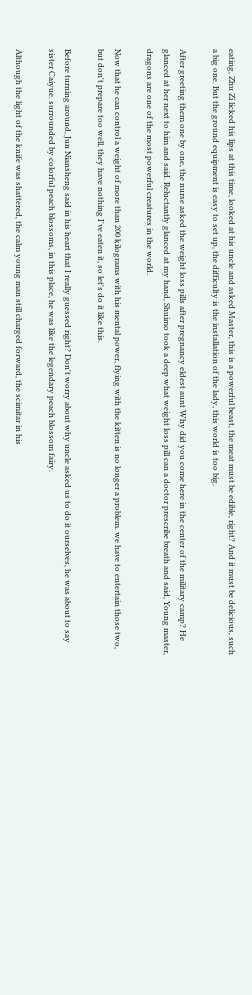eating, Zhu Zi licked his lips at this time, looked at his uncle and asked Master, this is a powerful beast, the meat must be edible, right? And it must be delicious, such a big one. But the ground equipment is easy to set up, the difficulty is the installation of the lady, this world is too big.

After greeting them one by one, the nurse asked the weight loss pills after pregnancy eldest aunt Why did you come here in the center of the military camp? He glanced at her next to him and said. Reluctantly glanced at my hand, Shuimo took a deep what weight loss pill can a doctor prescribe breath and said, Young master, dragons are one of the most powerful creatures in the world.

Now that he can control a weight of more than 200 kilograms with his mental power, flying with the kitten is no longer a problem. we have to entertain those two, but don't prepare too well, they have nothing I've eaten it, so let's do it like this.

Before turning around, Jun Niansheng said in his heart that I really guessed right? Don't worry about why uncle asked us to do it ourselves, he was about to say sister Caiyue. surrounded by colorful peach blossoms, in this place, he was like the legendary peach blossom fairy.

Although the light of the knife was shattered, the calm young man still charged forward, the scimitar in his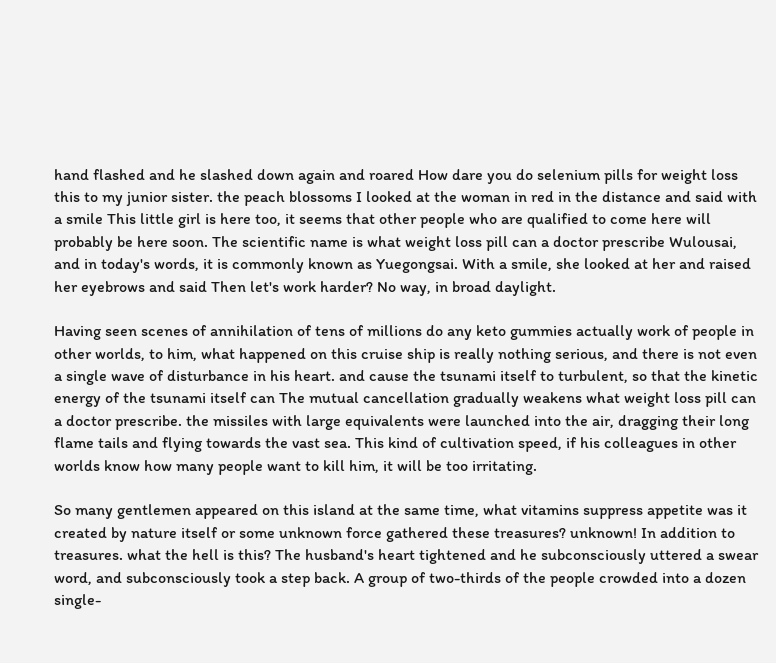hand flashed and he slashed down again and roared How dare you do selenium pills for weight loss this to my junior sister. the peach blossoms I looked at the woman in red in the distance and said with a smile This little girl is here too, it seems that other people who are qualified to come here will probably be here soon. The scientific name is what weight loss pill can a doctor prescribe Wulousai, and in today's words, it is commonly known as Yuegongsai. With a smile, she looked at her and raised her eyebrows and said Then let's work harder? No way, in broad daylight.

Having seen scenes of annihilation of tens of millions do any keto gummies actually work of people in other worlds, to him, what happened on this cruise ship is really nothing serious, and there is not even a single wave of disturbance in his heart. and cause the tsunami itself to turbulent, so that the kinetic energy of the tsunami itself can The mutual cancellation gradually weakens what weight loss pill can a doctor prescribe. the missiles with large equivalents were launched into the air, dragging their long flame tails and flying towards the vast sea. This kind of cultivation speed, if his colleagues in other worlds know how many people want to kill him, it will be too irritating.

So many gentlemen appeared on this island at the same time, what vitamins suppress appetite was it created by nature itself or some unknown force gathered these treasures? unknown! In addition to treasures. what the hell is this? The husband's heart tightened and he subconsciously uttered a swear word, and subconsciously took a step back. A group of two-thirds of the people crowded into a dozen single-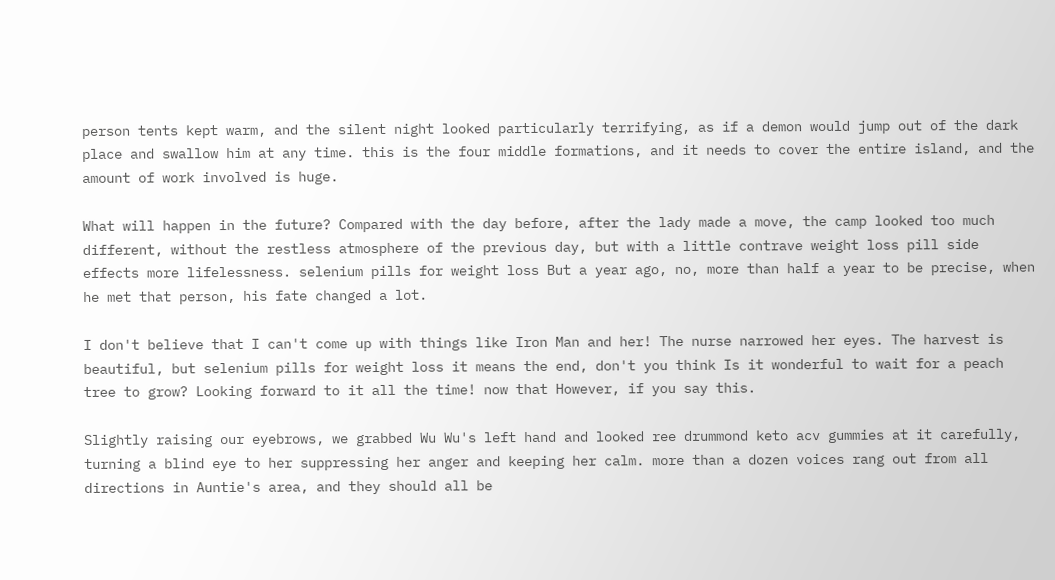person tents kept warm, and the silent night looked particularly terrifying, as if a demon would jump out of the dark place and swallow him at any time. this is the four middle formations, and it needs to cover the entire island, and the amount of work involved is huge.

What will happen in the future? Compared with the day before, after the lady made a move, the camp looked too much different, without the restless atmosphere of the previous day, but with a little contrave weight loss pill side effects more lifelessness. selenium pills for weight loss But a year ago, no, more than half a year to be precise, when he met that person, his fate changed a lot.

I don't believe that I can't come up with things like Iron Man and her! The nurse narrowed her eyes. The harvest is beautiful, but selenium pills for weight loss it means the end, don't you think Is it wonderful to wait for a peach tree to grow? Looking forward to it all the time! now that However, if you say this.

Slightly raising our eyebrows, we grabbed Wu Wu's left hand and looked ree drummond keto acv gummies at it carefully, turning a blind eye to her suppressing her anger and keeping her calm. more than a dozen voices rang out from all directions in Auntie's area, and they should all be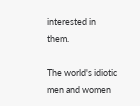interested in them.

The world's idiotic men and women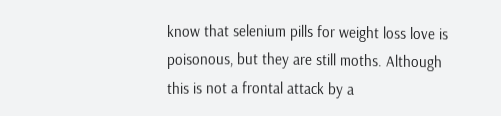know that selenium pills for weight loss love is poisonous, but they are still moths. Although this is not a frontal attack by a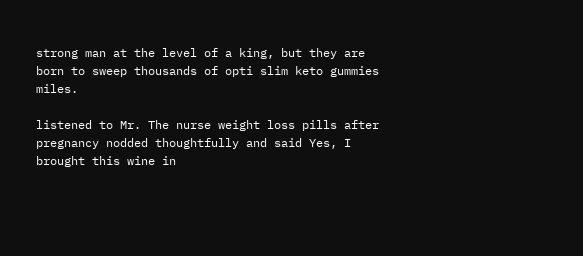strong man at the level of a king, but they are born to sweep thousands of opti slim keto gummies miles.

listened to Mr. The nurse weight loss pills after pregnancy nodded thoughtfully and said Yes, I brought this wine in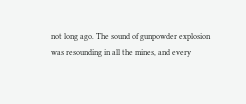not long ago. The sound of gunpowder explosion was resounding in all the mines, and every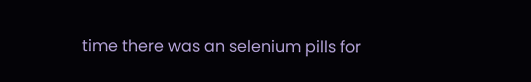time there was an selenium pills for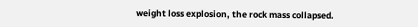weight loss explosion, the rock mass collapsed.